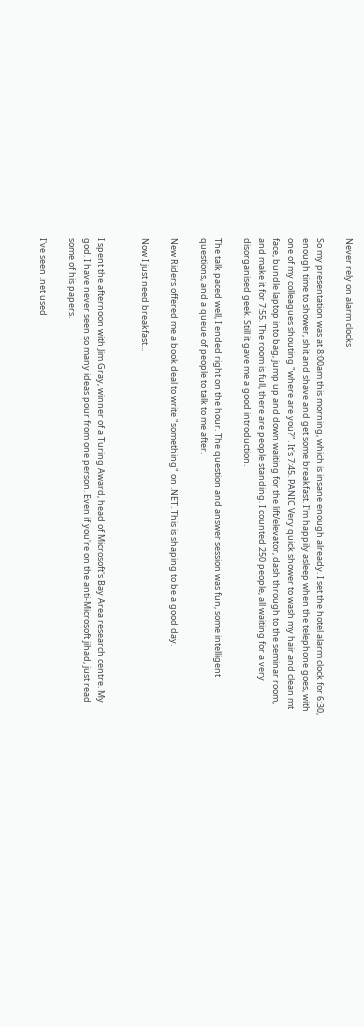Never rely on alarm clocks

So my presentation was at 8:00am this morning, which is insane enough already. I set the hotel alarm clock for 6:30, enough time to shower, shit and shave and get some breakfast. I'm happily asleep when the telephone goes, with one of my colleagues shouting "where are you?". It's 7:45. PANIC Very quick shower to wash my hair and clean mt face, bundle laptop into bag, jump up and down waiting for the lift/elevator, dash through to the seminar room, and make it for 7:55. The room is full, there are people standing. I counted 250 people, all waiting for a very disorganised geek. Still it gave me a good introduction.

The talk paced well, I ended right on the hour. The question and answer session was fun, some intelligent questions, and a queue of people to talk to me after.

New Riders offered me a book deal to write "something" on .NET. This is shaping to be a good day.

Now I just need breakfast...


I spent the afternoon with Jim Gray, winner of a Turing Award, head of Microsoft's Bay Area research centre. My god. I have never seen so many ideas pour from one person. Even if you're on the anti-Microsoft jihad, just read some of his papers.

I've seen .net used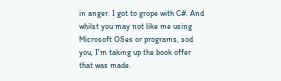in anger. I got to grope with C#. And whilst you may not like me using Microsoft OSes or programs, sod you, I'm taking up the book offer that was made.